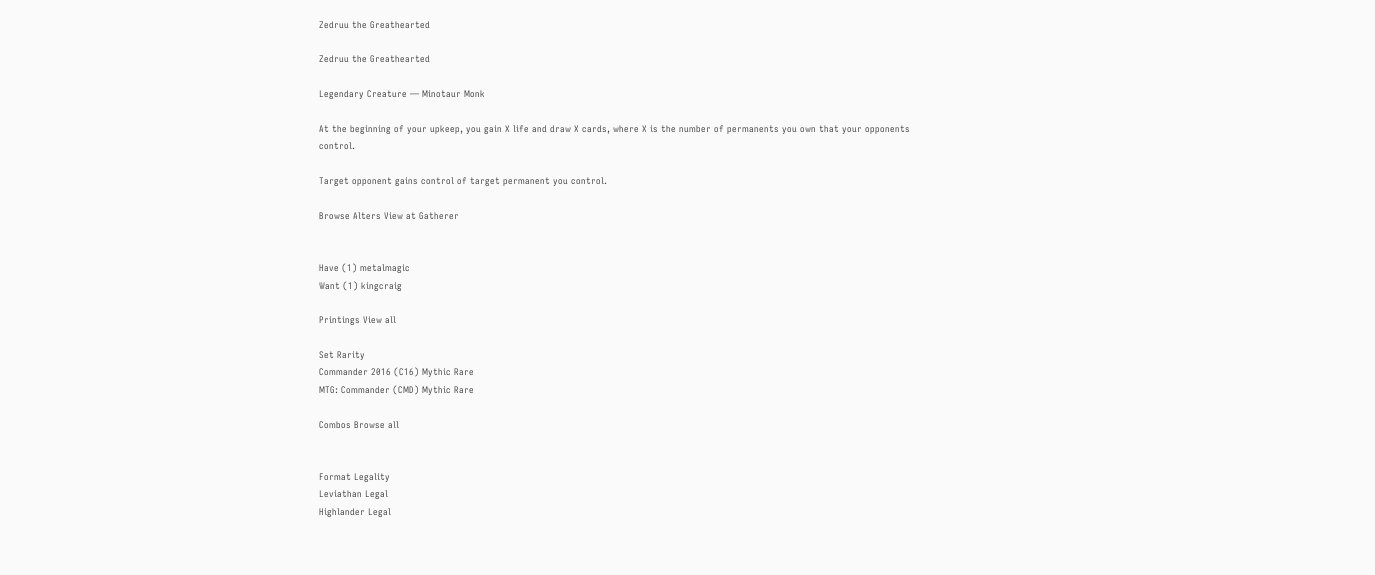Zedruu the Greathearted

Zedruu the Greathearted

Legendary Creature — Minotaur Monk

At the beginning of your upkeep, you gain X life and draw X cards, where X is the number of permanents you own that your opponents control.

Target opponent gains control of target permanent you control.

Browse Alters View at Gatherer


Have (1) metalmagic
Want (1) kingcraig

Printings View all

Set Rarity
Commander 2016 (C16) Mythic Rare
MTG: Commander (CMD) Mythic Rare

Combos Browse all


Format Legality
Leviathan Legal
Highlander Legal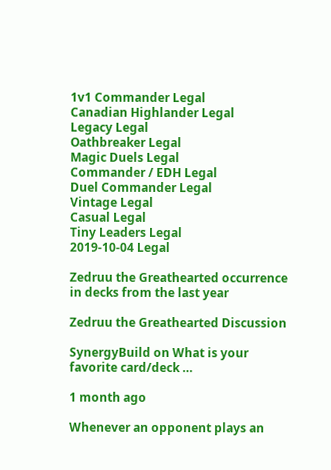1v1 Commander Legal
Canadian Highlander Legal
Legacy Legal
Oathbreaker Legal
Magic Duels Legal
Commander / EDH Legal
Duel Commander Legal
Vintage Legal
Casual Legal
Tiny Leaders Legal
2019-10-04 Legal

Zedruu the Greathearted occurrence in decks from the last year

Zedruu the Greathearted Discussion

SynergyBuild on What is your favorite card/deck …

1 month ago

Whenever an opponent plays an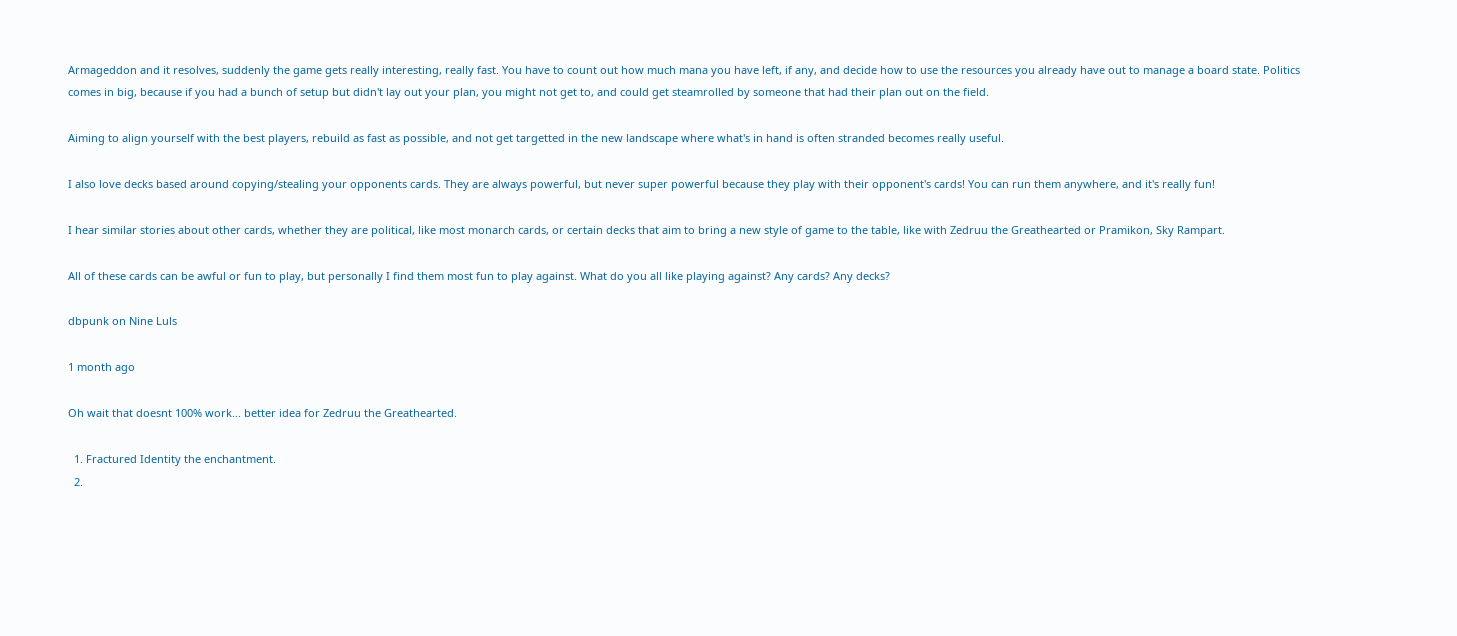Armageddon and it resolves, suddenly the game gets really interesting, really fast. You have to count out how much mana you have left, if any, and decide how to use the resources you already have out to manage a board state. Politics comes in big, because if you had a bunch of setup but didn't lay out your plan, you might not get to, and could get steamrolled by someone that had their plan out on the field.

Aiming to align yourself with the best players, rebuild as fast as possible, and not get targetted in the new landscape where what's in hand is often stranded becomes really useful.

I also love decks based around copying/stealing your opponents cards. They are always powerful, but never super powerful because they play with their opponent's cards! You can run them anywhere, and it's really fun!

I hear similar stories about other cards, whether they are political, like most monarch cards, or certain decks that aim to bring a new style of game to the table, like with Zedruu the Greathearted or Pramikon, Sky Rampart.

All of these cards can be awful or fun to play, but personally I find them most fun to play against. What do you all like playing against? Any cards? Any decks?

dbpunk on Nine Luls

1 month ago

Oh wait that doesnt 100% work... better idea for Zedruu the Greathearted.

  1. Fractured Identity the enchantment.
  2.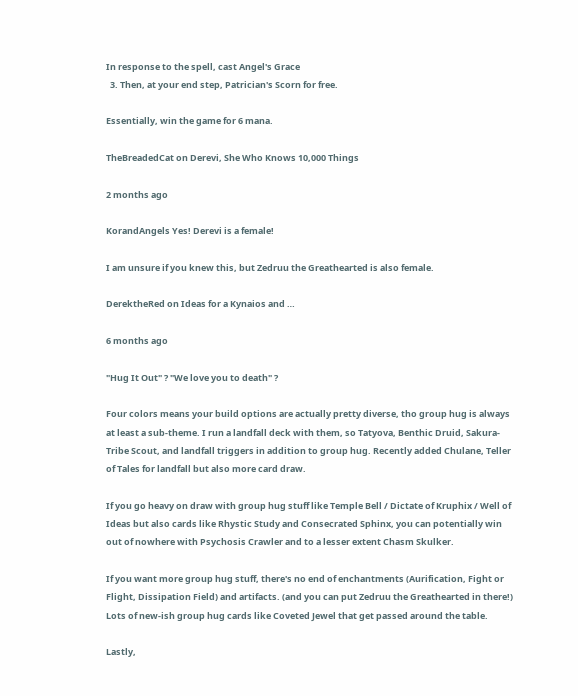In response to the spell, cast Angel's Grace
  3. Then, at your end step, Patrician's Scorn for free.

Essentially, win the game for 6 mana.

TheBreadedCat on Derevi, She Who Knows 10,000 Things

2 months ago

KorandAngels Yes! Derevi is a female!

I am unsure if you knew this, but Zedruu the Greathearted is also female.

DerektheRed on Ideas for a Kynaios and …

6 months ago

"Hug It Out" ? "We love you to death" ?

Four colors means your build options are actually pretty diverse, tho group hug is always at least a sub-theme. I run a landfall deck with them, so Tatyova, Benthic Druid, Sakura-Tribe Scout, and landfall triggers in addition to group hug. Recently added Chulane, Teller of Tales for landfall but also more card draw.

If you go heavy on draw with group hug stuff like Temple Bell / Dictate of Kruphix / Well of Ideas but also cards like Rhystic Study and Consecrated Sphinx, you can potentially win out of nowhere with Psychosis Crawler and to a lesser extent Chasm Skulker.

If you want more group hug stuff, there's no end of enchantments (Aurification, Fight or Flight, Dissipation Field) and artifacts. (and you can put Zedruu the Greathearted in there!) Lots of new-ish group hug cards like Coveted Jewel that get passed around the table.

Lastly,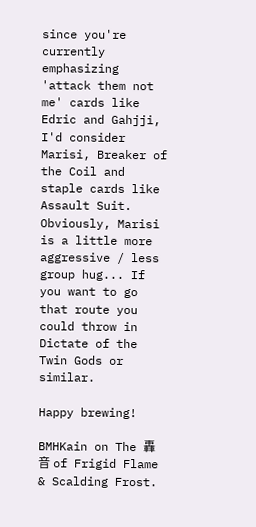since you're currently emphasizing 'attack them not me' cards like Edric and Gahjji, I'd consider Marisi, Breaker of the Coil and staple cards like Assault Suit. Obviously, Marisi is a little more aggressive / less group hug... If you want to go that route you could throw in Dictate of the Twin Gods or similar.

Happy brewing!

BMHKain on The 轟音 of Frigid Flame & Scalding Frost.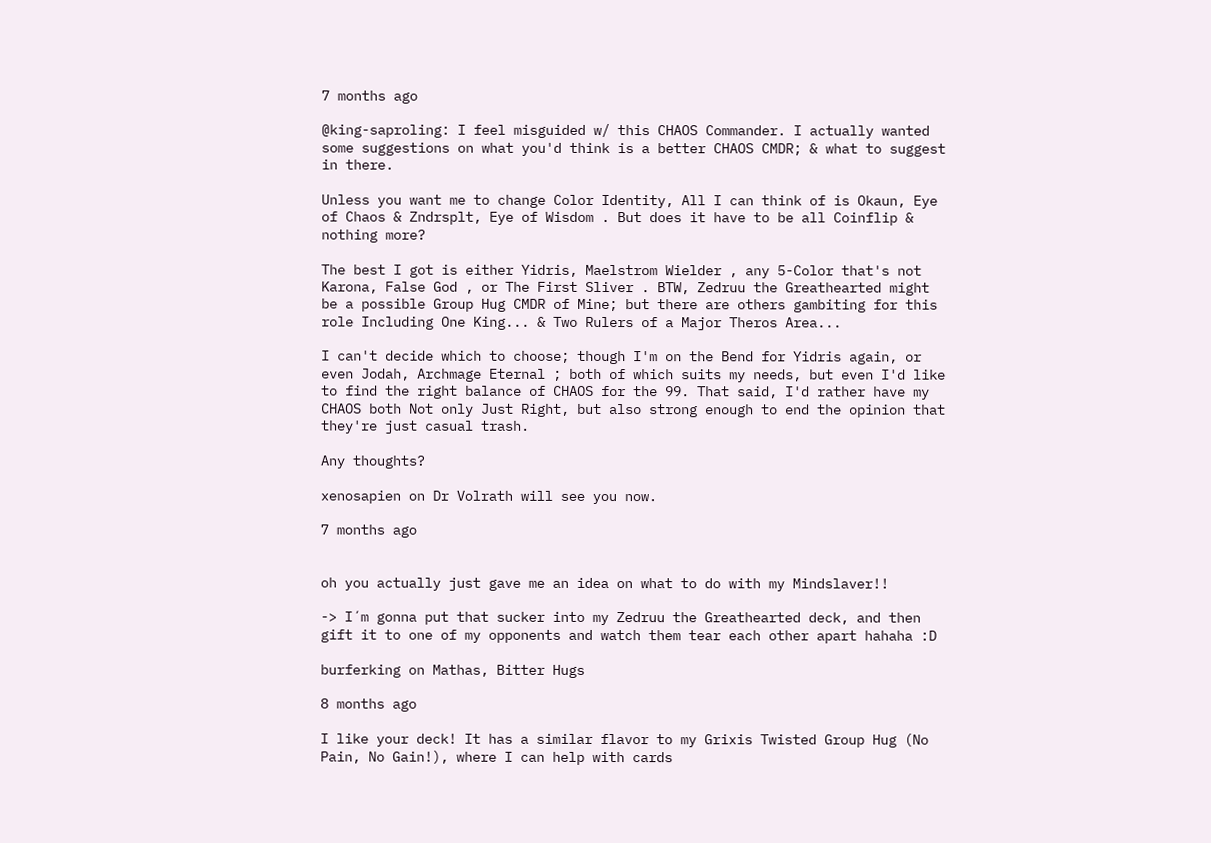7 months ago

@king-saproling: I feel misguided w/ this CHAOS Commander. I actually wanted some suggestions on what you'd think is a better CHAOS CMDR; & what to suggest in there.

Unless you want me to change Color Identity, All I can think of is Okaun, Eye of Chaos & Zndrsplt, Eye of Wisdom . But does it have to be all Coinflip & nothing more?

The best I got is either Yidris, Maelstrom Wielder , any 5-Color that's not Karona, False God , or The First Sliver . BTW, Zedruu the Greathearted might be a possible Group Hug CMDR of Mine; but there are others gambiting for this role Including One King... & Two Rulers of a Major Theros Area...

I can't decide which to choose; though I'm on the Bend for Yidris again, or even Jodah, Archmage Eternal ; both of which suits my needs, but even I'd like to find the right balance of CHAOS for the 99. That said, I'd rather have my CHAOS both Not only Just Right, but also strong enough to end the opinion that they're just casual trash.

Any thoughts?

xenosapien on Dr Volrath will see you now.

7 months ago


oh you actually just gave me an idea on what to do with my Mindslaver!!

-> I´m gonna put that sucker into my Zedruu the Greathearted deck, and then gift it to one of my opponents and watch them tear each other apart hahaha :D

burferking on Mathas, Bitter Hugs

8 months ago

I like your deck! It has a similar flavor to my Grixis Twisted Group Hug (No Pain, No Gain!), where I can help with cards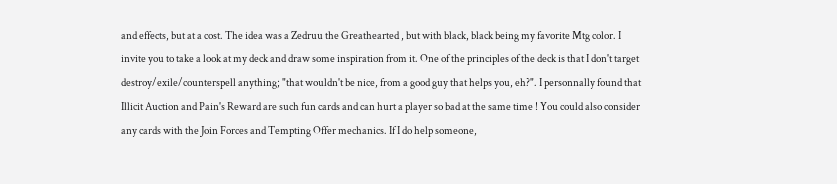and effects, but at a cost. The idea was a Zedruu the Greathearted , but with black, black being my favorite Mtg color. I invite you to take a look at my deck and draw some inspiration from it. One of the principles of the deck is that I don't target destroy/exile/counterspell anything; "that wouldn't be nice, from a good guy that helps you, eh?". I personnally found that Illicit Auction and Pain's Reward are such fun cards and can hurt a player so bad at the same time ! You could also consider any cards with the Join Forces and Tempting Offer mechanics. If I do help someone,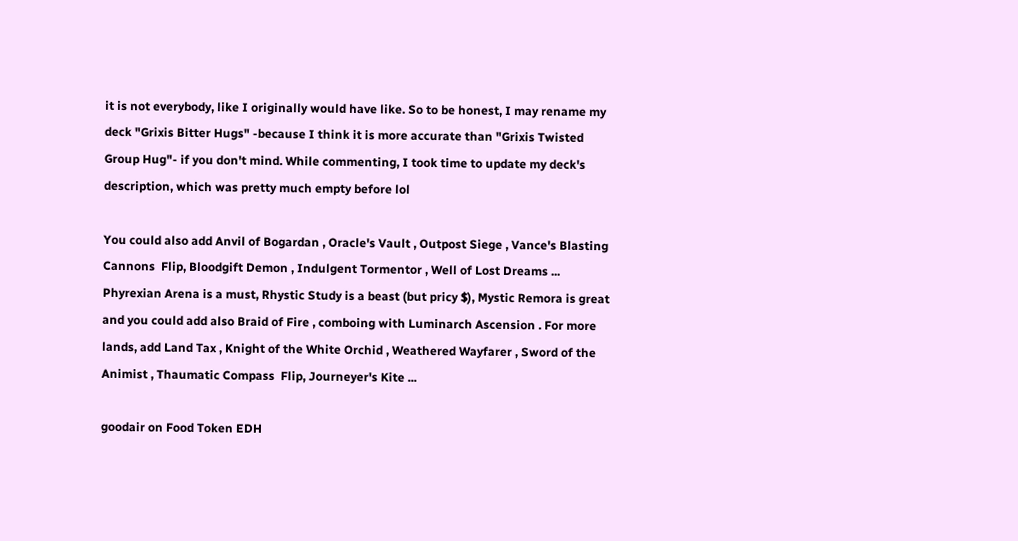it is not everybody, like I originally would have like. So to be honest, I may rename my deck "Grixis Bitter Hugs" -because I think it is more accurate than "Grixis Twisted Group Hug"- if you don't mind. While commenting, I took time to update my deck's description, which was pretty much empty before lol

You could also add Anvil of Bogardan , Oracle's Vault , Outpost Siege , Vance's Blasting Cannons  Flip, Bloodgift Demon , Indulgent Tormentor , Well of Lost Dreams ... Phyrexian Arena is a must, Rhystic Study is a beast (but pricy $), Mystic Remora is great and you could add also Braid of Fire , comboing with Luminarch Ascension . For more lands, add Land Tax , Knight of the White Orchid , Weathered Wayfarer , Sword of the Animist , Thaumatic Compass  Flip, Journeyer's Kite ...

goodair on Food Token EDH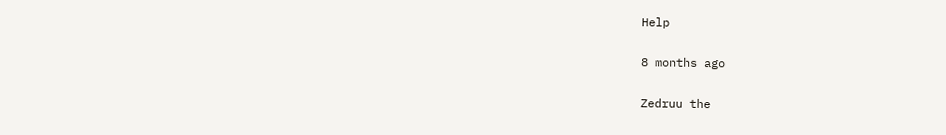Help

8 months ago

Zedruu the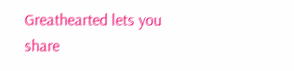Greathearted lets you share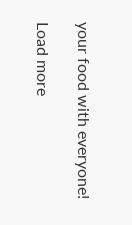your food with everyone!

Load more